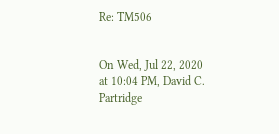Re: TM506


On Wed, Jul 22, 2020 at 10:04 PM, David C. Partridge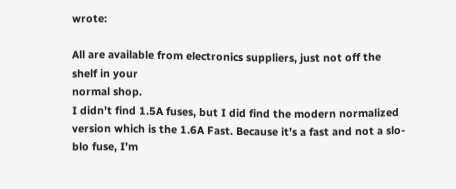wrote:

All are available from electronics suppliers, just not off the shelf in your
normal shop.
I didn’t find 1.5A fuses, but I did find the modern normalized version which is the 1.6A Fast. Because it’s a fast and not a slo-blo fuse, I’m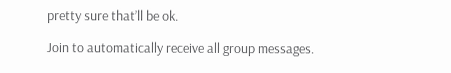pretty sure that’ll be ok.

Join to automatically receive all group messages.